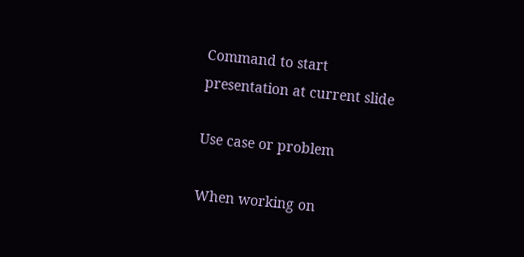Command to start presentation at current slide

Use case or problem

When working on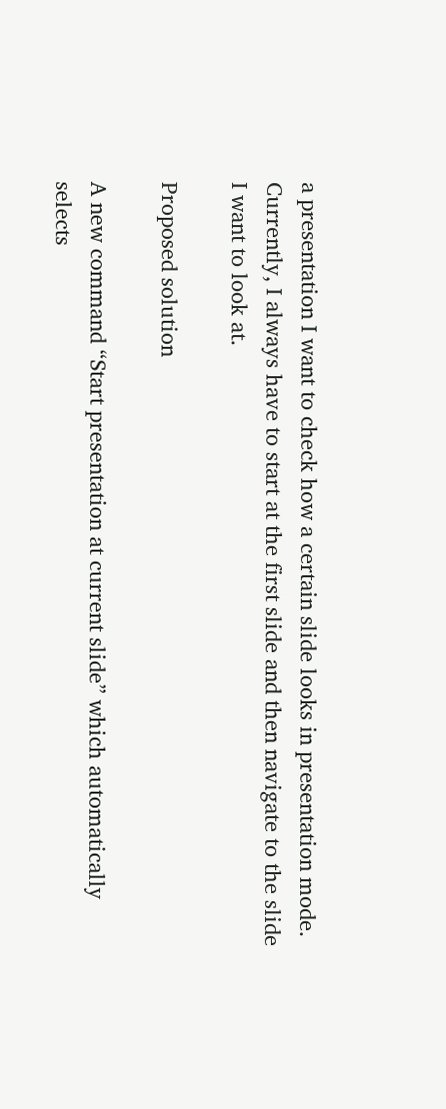a presentation I want to check how a certain slide looks in presentation mode. Currently, I always have to start at the first slide and then navigate to the slide I want to look at.

Proposed solution

A new command “Start presentation at current slide” which automatically selects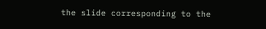the slide corresponding to the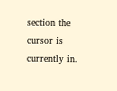section the cursor is currently in.